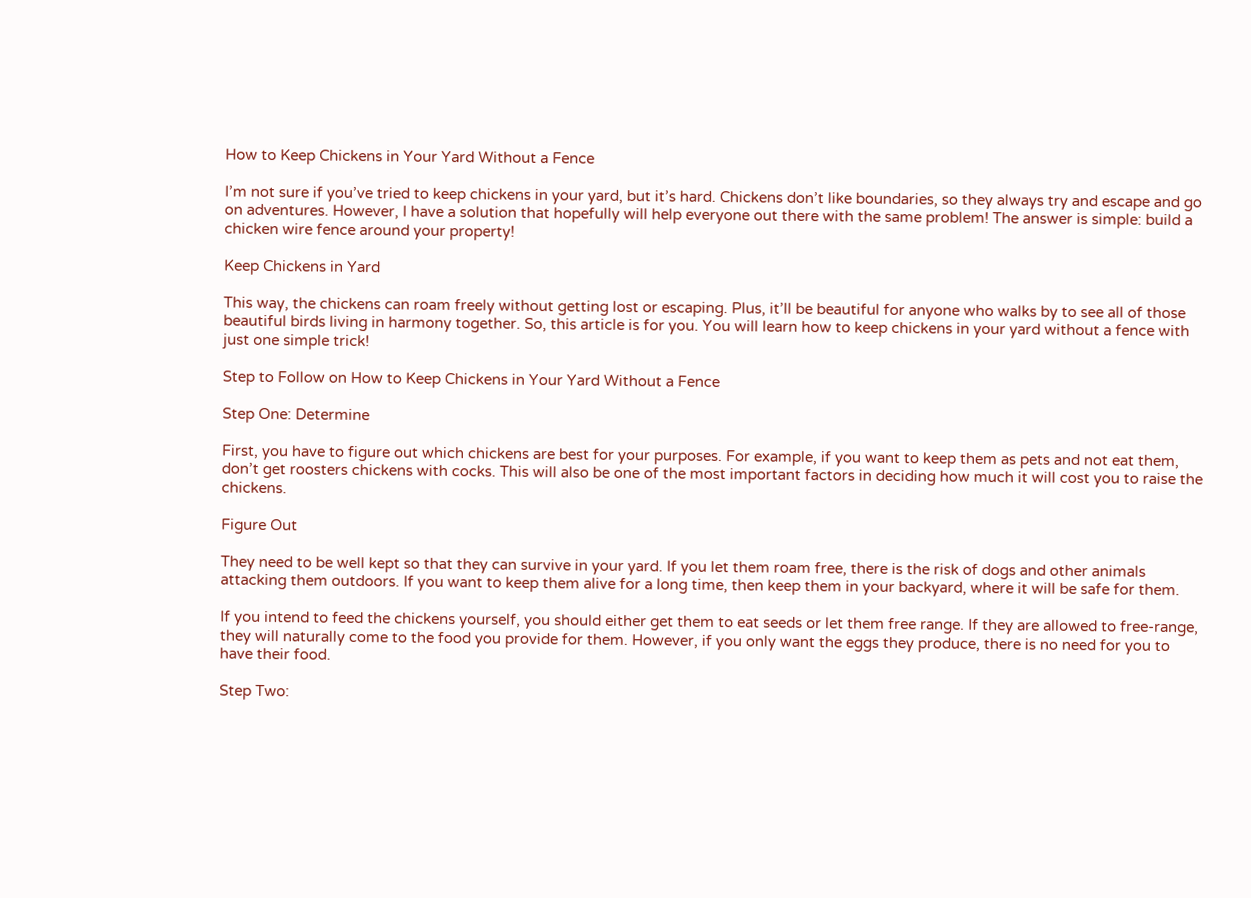How to Keep Chickens in Your Yard Without a Fence

I’m not sure if you’ve tried to keep chickens in your yard, but it’s hard. Chickens don’t like boundaries, so they always try and escape and go on adventures. However, I have a solution that hopefully will help everyone out there with the same problem! The answer is simple: build a chicken wire fence around your property!

Keep Chickens in Yard

This way, the chickens can roam freely without getting lost or escaping. Plus, it’ll be beautiful for anyone who walks by to see all of those beautiful birds living in harmony together. So, this article is for you. You will learn how to keep chickens in your yard without a fence with just one simple trick!

Step to Follow on How to Keep Chickens in Your Yard Without a Fence

Step One: Determine

First, you have to figure out which chickens are best for your purposes. For example, if you want to keep them as pets and not eat them, don’t get roosters chickens with cocks. This will also be one of the most important factors in deciding how much it will cost you to raise the chickens.

Figure Out

They need to be well kept so that they can survive in your yard. If you let them roam free, there is the risk of dogs and other animals attacking them outdoors. If you want to keep them alive for a long time, then keep them in your backyard, where it will be safe for them.

If you intend to feed the chickens yourself, you should either get them to eat seeds or let them free range. If they are allowed to free-range, they will naturally come to the food you provide for them. However, if you only want the eggs they produce, there is no need for you to have their food.

Step Two: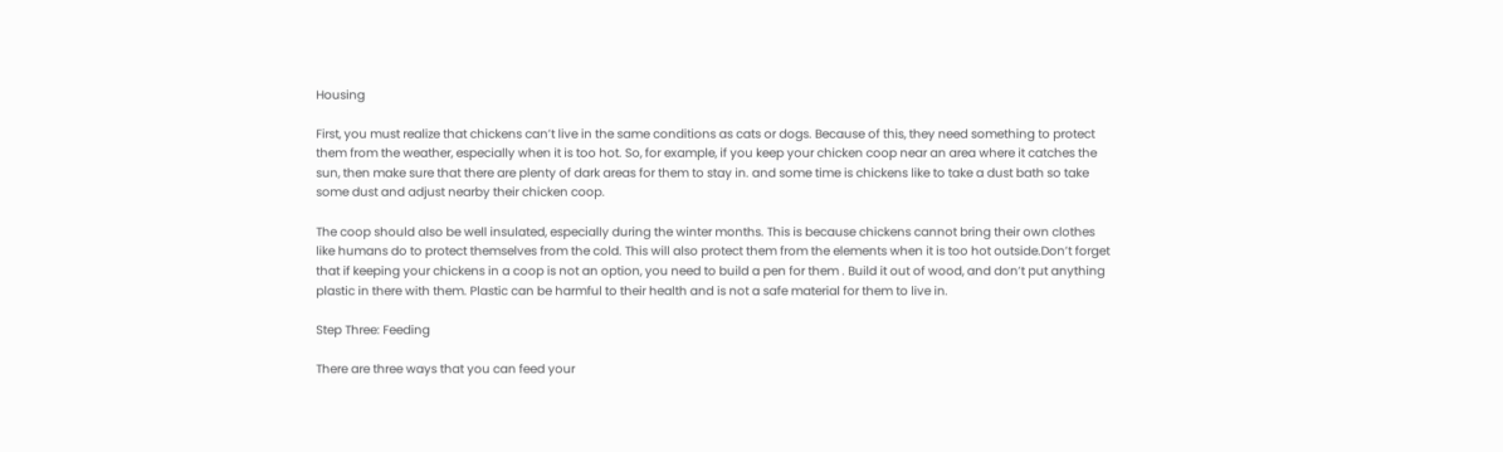Housing

First, you must realize that chickens can’t live in the same conditions as cats or dogs. Because of this, they need something to protect them from the weather, especially when it is too hot. So, for example, if you keep your chicken coop near an area where it catches the sun, then make sure that there are plenty of dark areas for them to stay in. and some time is chickens like to take a dust bath so take some dust and adjust nearby their chicken coop.

The coop should also be well insulated, especially during the winter months. This is because chickens cannot bring their own clothes like humans do to protect themselves from the cold. This will also protect them from the elements when it is too hot outside.Don’t forget that if keeping your chickens in a coop is not an option, you need to build a pen for them . Build it out of wood, and don’t put anything plastic in there with them. Plastic can be harmful to their health and is not a safe material for them to live in.

Step Three: Feeding

There are three ways that you can feed your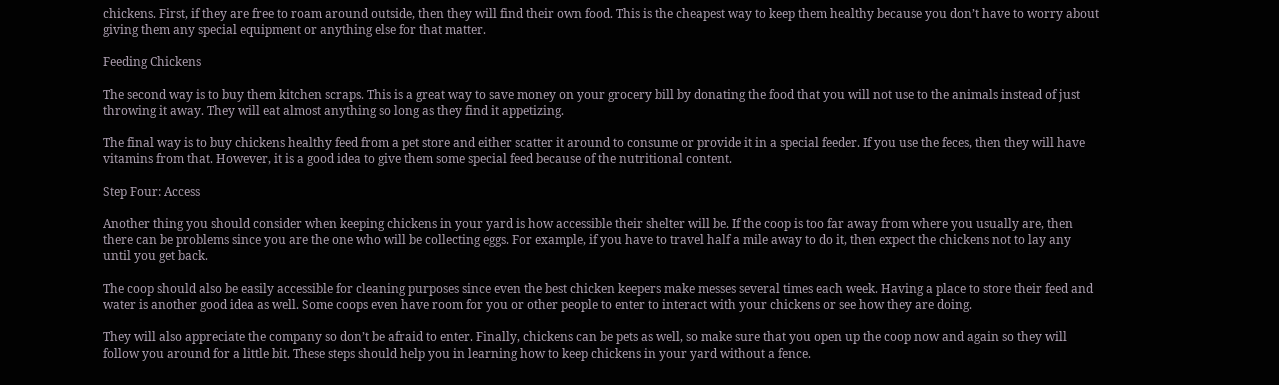chickens. First, if they are free to roam around outside, then they will find their own food. This is the cheapest way to keep them healthy because you don’t have to worry about giving them any special equipment or anything else for that matter.

Feeding Chickens

The second way is to buy them kitchen scraps. This is a great way to save money on your grocery bill by donating the food that you will not use to the animals instead of just throwing it away. They will eat almost anything so long as they find it appetizing.

The final way is to buy chickens healthy feed from a pet store and either scatter it around to consume or provide it in a special feeder. If you use the feces, then they will have vitamins from that. However, it is a good idea to give them some special feed because of the nutritional content.

Step Four: Access

Another thing you should consider when keeping chickens in your yard is how accessible their shelter will be. If the coop is too far away from where you usually are, then there can be problems since you are the one who will be collecting eggs. For example, if you have to travel half a mile away to do it, then expect the chickens not to lay any until you get back.

The coop should also be easily accessible for cleaning purposes since even the best chicken keepers make messes several times each week. Having a place to store their feed and water is another good idea as well. Some coops even have room for you or other people to enter to interact with your chickens or see how they are doing.

They will also appreciate the company so don’t be afraid to enter. Finally, chickens can be pets as well, so make sure that you open up the coop now and again so they will follow you around for a little bit. These steps should help you in learning how to keep chickens in your yard without a fence.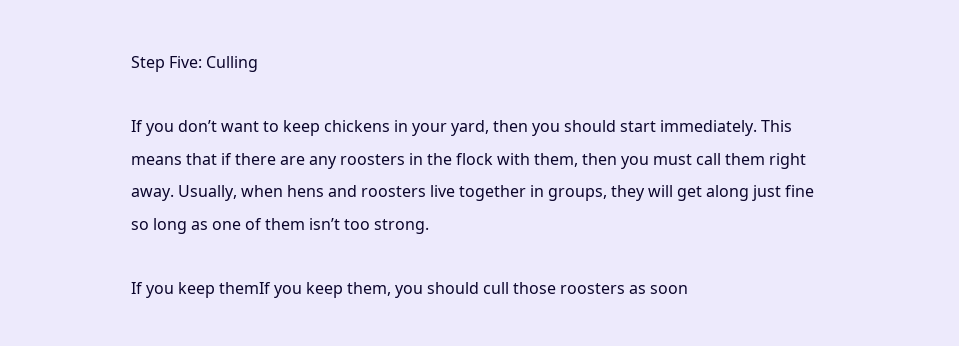Step Five: Culling

If you don’t want to keep chickens in your yard, then you should start immediately. This means that if there are any roosters in the flock with them, then you must call them right away. Usually, when hens and roosters live together in groups, they will get along just fine so long as one of them isn’t too strong.

If you keep themIf you keep them, you should cull those roosters as soon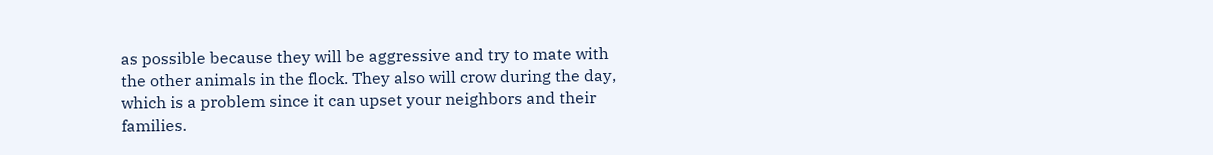as possible because they will be aggressive and try to mate with the other animals in the flock. They also will crow during the day, which is a problem since it can upset your neighbors and their families.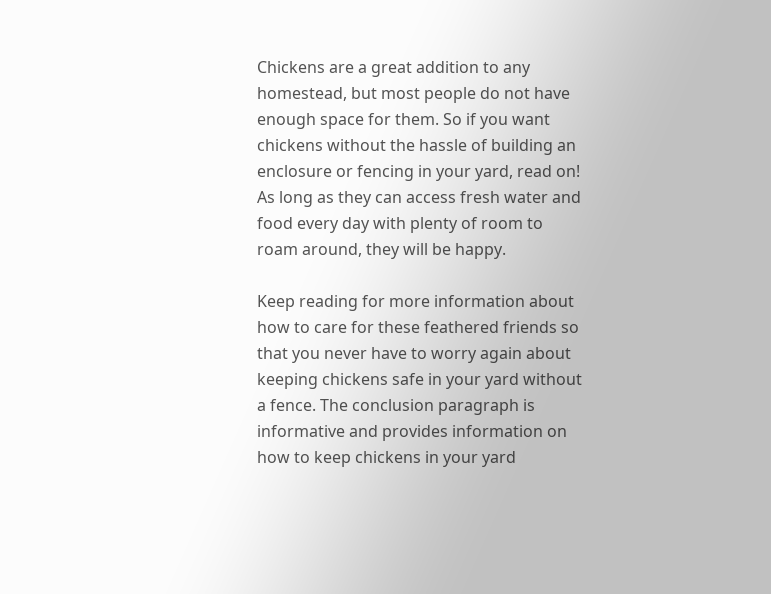Chickens are a great addition to any homestead, but most people do not have enough space for them. So if you want chickens without the hassle of building an enclosure or fencing in your yard, read on! As long as they can access fresh water and food every day with plenty of room to roam around, they will be happy.

Keep reading for more information about how to care for these feathered friends so that you never have to worry again about keeping chickens safe in your yard without a fence. The conclusion paragraph is informative and provides information on how to keep chickens in your yard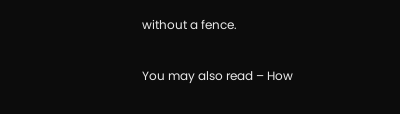without a fence.

You may also read – How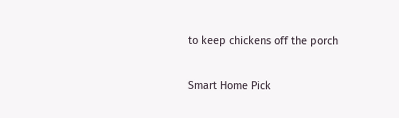to keep chickens off the porch

Smart Home Pick